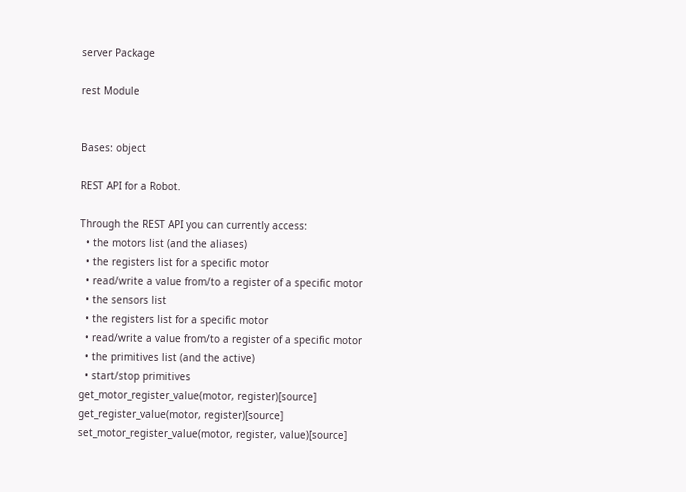server Package

rest Module


Bases: object

REST API for a Robot.

Through the REST API you can currently access:
  • the motors list (and the aliases)
  • the registers list for a specific motor
  • read/write a value from/to a register of a specific motor
  • the sensors list
  • the registers list for a specific motor
  • read/write a value from/to a register of a specific motor
  • the primitives list (and the active)
  • start/stop primitives
get_motor_register_value(motor, register)[source]
get_register_value(motor, register)[source]
set_motor_register_value(motor, register, value)[source]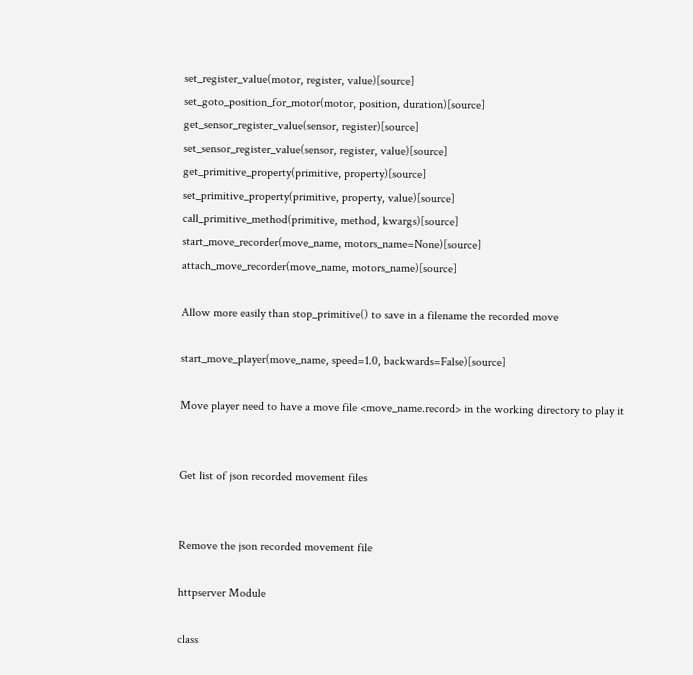set_register_value(motor, register, value)[source]
set_goto_position_for_motor(motor, position, duration)[source]
get_sensor_register_value(sensor, register)[source]
set_sensor_register_value(sensor, register, value)[source]
get_primitive_property(primitive, property)[source]
set_primitive_property(primitive, property, value)[source]
call_primitive_method(primitive, method, kwargs)[source]
start_move_recorder(move_name, motors_name=None)[source]
attach_move_recorder(move_name, motors_name)[source]

Allow more easily than stop_primitive() to save in a filename the recorded move

start_move_player(move_name, speed=1.0, backwards=False)[source]

Move player need to have a move file <move_name.record> in the working directory to play it


Get list of json recorded movement files


Remove the json recorded movement file

httpserver Module

class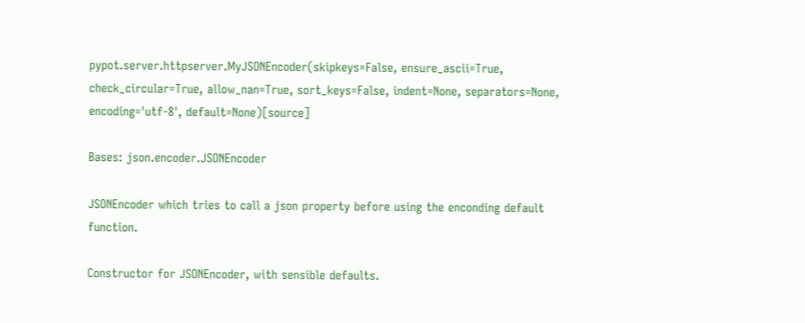pypot.server.httpserver.MyJSONEncoder(skipkeys=False, ensure_ascii=True, check_circular=True, allow_nan=True, sort_keys=False, indent=None, separators=None, encoding='utf-8', default=None)[source]

Bases: json.encoder.JSONEncoder

JSONEncoder which tries to call a json property before using the enconding default function.

Constructor for JSONEncoder, with sensible defaults.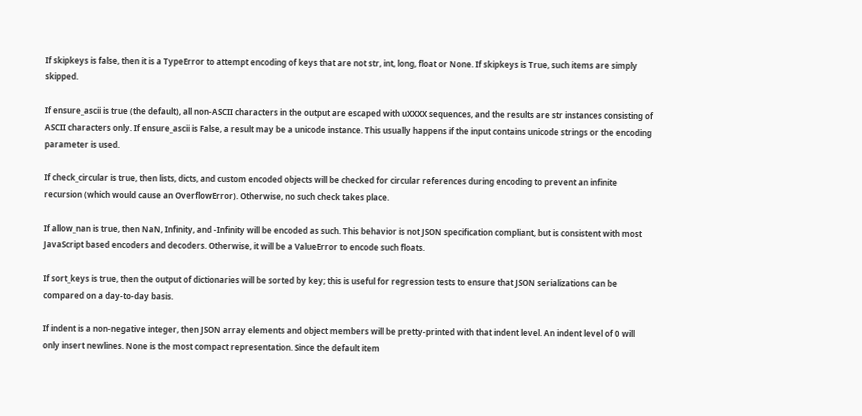If skipkeys is false, then it is a TypeError to attempt encoding of keys that are not str, int, long, float or None. If skipkeys is True, such items are simply skipped.

If ensure_ascii is true (the default), all non-ASCII characters in the output are escaped with uXXXX sequences, and the results are str instances consisting of ASCII characters only. If ensure_ascii is False, a result may be a unicode instance. This usually happens if the input contains unicode strings or the encoding parameter is used.

If check_circular is true, then lists, dicts, and custom encoded objects will be checked for circular references during encoding to prevent an infinite recursion (which would cause an OverflowError). Otherwise, no such check takes place.

If allow_nan is true, then NaN, Infinity, and -Infinity will be encoded as such. This behavior is not JSON specification compliant, but is consistent with most JavaScript based encoders and decoders. Otherwise, it will be a ValueError to encode such floats.

If sort_keys is true, then the output of dictionaries will be sorted by key; this is useful for regression tests to ensure that JSON serializations can be compared on a day-to-day basis.

If indent is a non-negative integer, then JSON array elements and object members will be pretty-printed with that indent level. An indent level of 0 will only insert newlines. None is the most compact representation. Since the default item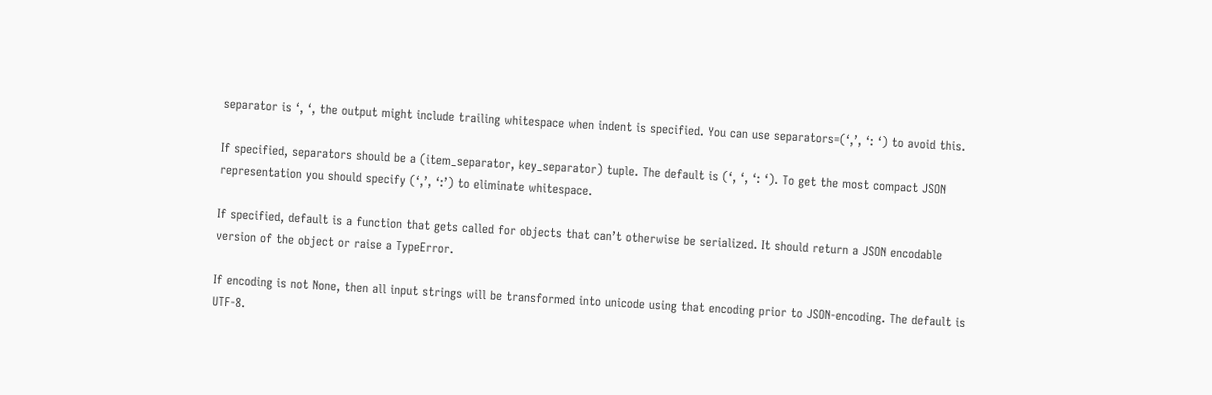separator is ‘, ‘, the output might include trailing whitespace when indent is specified. You can use separators=(‘,’, ‘: ‘) to avoid this.

If specified, separators should be a (item_separator, key_separator) tuple. The default is (‘, ‘, ‘: ‘). To get the most compact JSON representation you should specify (‘,’, ‘:’) to eliminate whitespace.

If specified, default is a function that gets called for objects that can’t otherwise be serialized. It should return a JSON encodable version of the object or raise a TypeError.

If encoding is not None, then all input strings will be transformed into unicode using that encoding prior to JSON-encoding. The default is UTF-8.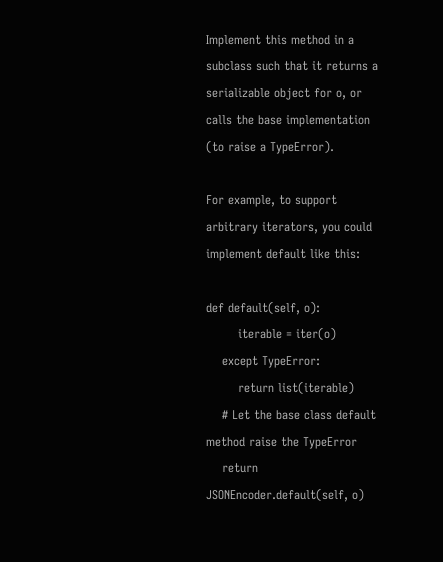Implement this method in a subclass such that it returns a serializable object for o, or calls the base implementation (to raise a TypeError).

For example, to support arbitrary iterators, you could implement default like this:

def default(self, o):
        iterable = iter(o)
    except TypeError:
        return list(iterable)
    # Let the base class default method raise the TypeError
    return JSONEncoder.default(self, o)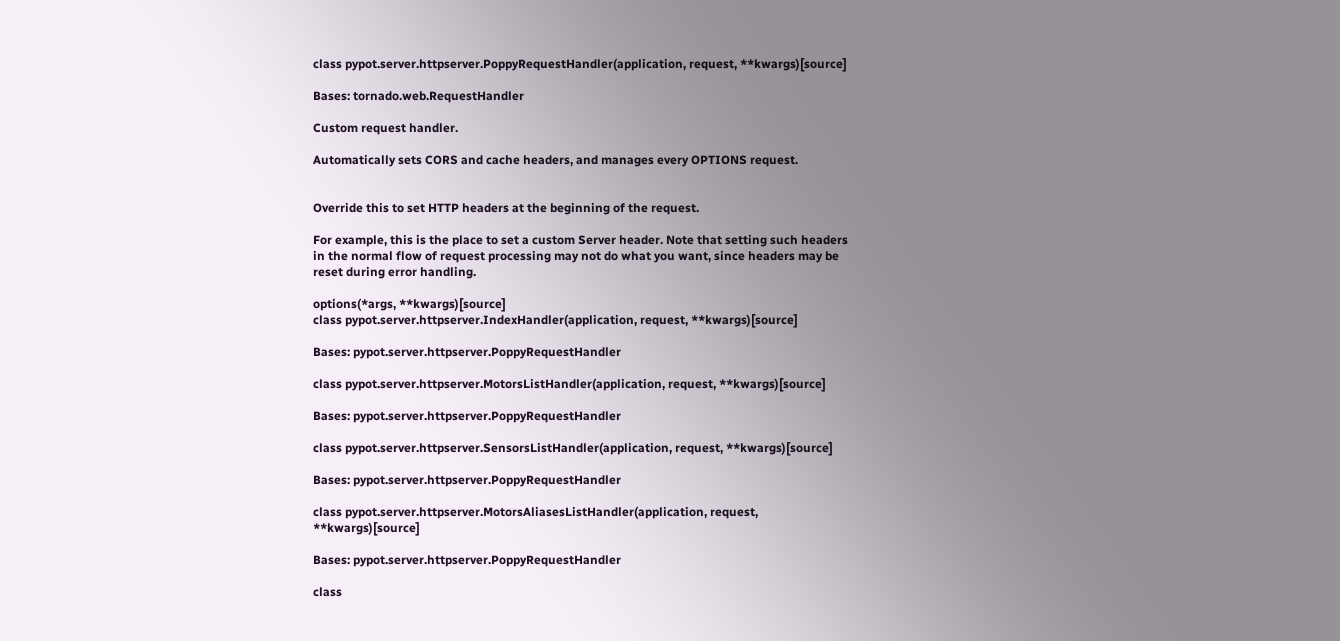class pypot.server.httpserver.PoppyRequestHandler(application, request, **kwargs)[source]

Bases: tornado.web.RequestHandler

Custom request handler.

Automatically sets CORS and cache headers, and manages every OPTIONS request.


Override this to set HTTP headers at the beginning of the request.

For example, this is the place to set a custom Server header. Note that setting such headers in the normal flow of request processing may not do what you want, since headers may be reset during error handling.

options(*args, **kwargs)[source]
class pypot.server.httpserver.IndexHandler(application, request, **kwargs)[source]

Bases: pypot.server.httpserver.PoppyRequestHandler

class pypot.server.httpserver.MotorsListHandler(application, request, **kwargs)[source]

Bases: pypot.server.httpserver.PoppyRequestHandler

class pypot.server.httpserver.SensorsListHandler(application, request, **kwargs)[source]

Bases: pypot.server.httpserver.PoppyRequestHandler

class pypot.server.httpserver.MotorsAliasesListHandler(application, request, **kwargs)[source]

Bases: pypot.server.httpserver.PoppyRequestHandler

class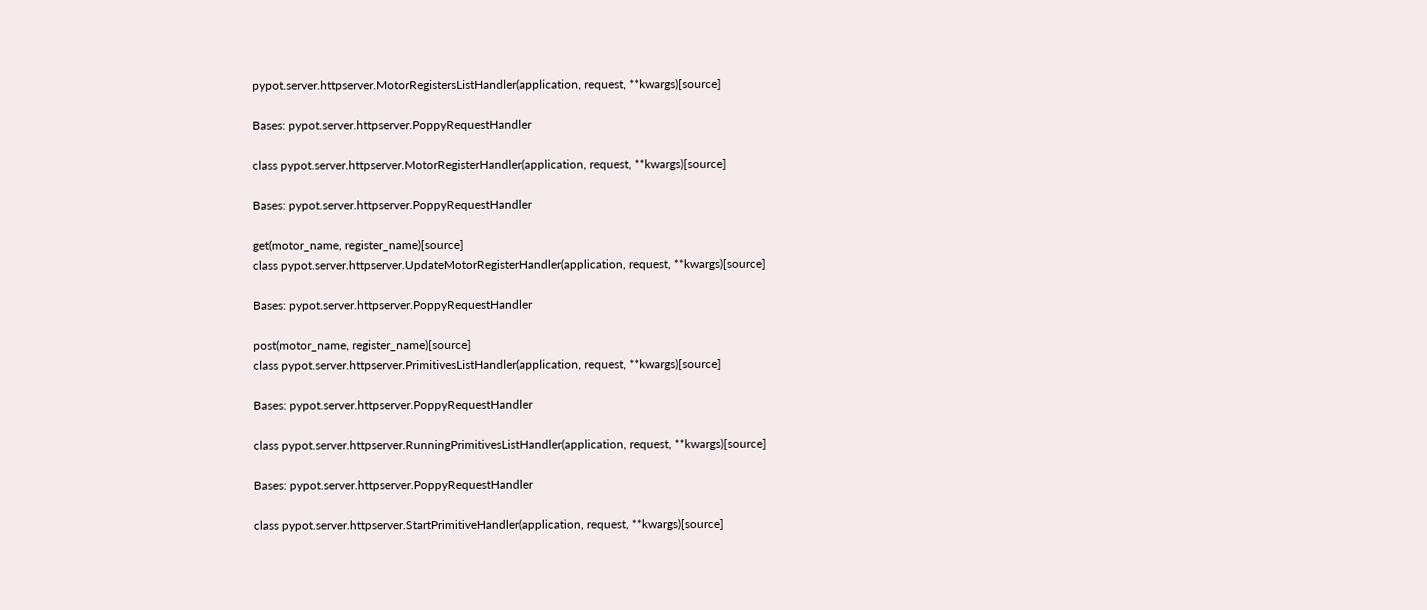pypot.server.httpserver.MotorRegistersListHandler(application, request, **kwargs)[source]

Bases: pypot.server.httpserver.PoppyRequestHandler

class pypot.server.httpserver.MotorRegisterHandler(application, request, **kwargs)[source]

Bases: pypot.server.httpserver.PoppyRequestHandler

get(motor_name, register_name)[source]
class pypot.server.httpserver.UpdateMotorRegisterHandler(application, request, **kwargs)[source]

Bases: pypot.server.httpserver.PoppyRequestHandler

post(motor_name, register_name)[source]
class pypot.server.httpserver.PrimitivesListHandler(application, request, **kwargs)[source]

Bases: pypot.server.httpserver.PoppyRequestHandler

class pypot.server.httpserver.RunningPrimitivesListHandler(application, request, **kwargs)[source]

Bases: pypot.server.httpserver.PoppyRequestHandler

class pypot.server.httpserver.StartPrimitiveHandler(application, request, **kwargs)[source]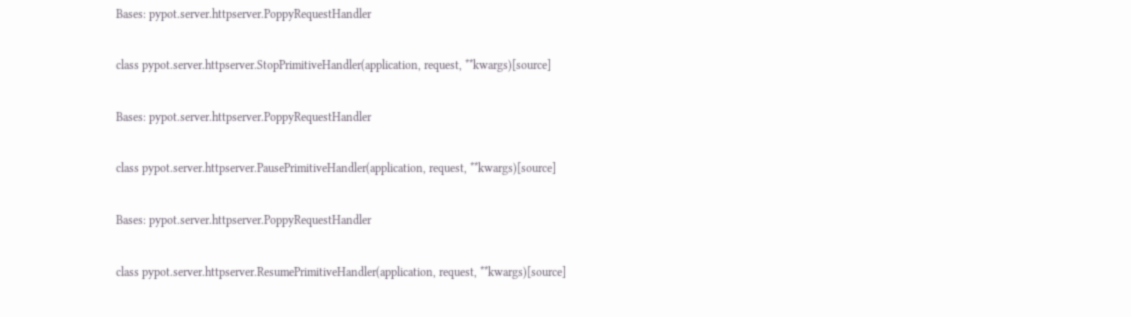Bases: pypot.server.httpserver.PoppyRequestHandler

class pypot.server.httpserver.StopPrimitiveHandler(application, request, **kwargs)[source]

Bases: pypot.server.httpserver.PoppyRequestHandler

class pypot.server.httpserver.PausePrimitiveHandler(application, request, **kwargs)[source]

Bases: pypot.server.httpserver.PoppyRequestHandler

class pypot.server.httpserver.ResumePrimitiveHandler(application, request, **kwargs)[source]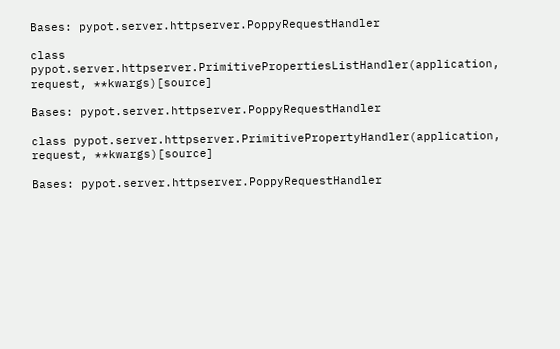Bases: pypot.server.httpserver.PoppyRequestHandler

class pypot.server.httpserver.PrimitivePropertiesListHandler(application, request, **kwargs)[source]

Bases: pypot.server.httpserver.PoppyRequestHandler

class pypot.server.httpserver.PrimitivePropertyHandler(application, request, **kwargs)[source]

Bases: pypot.server.httpserver.PoppyRequestHandler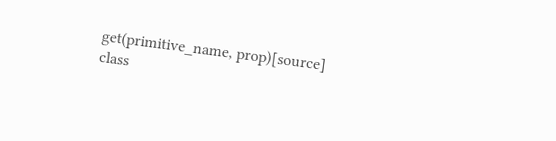get(primitive_name, prop)[source]
class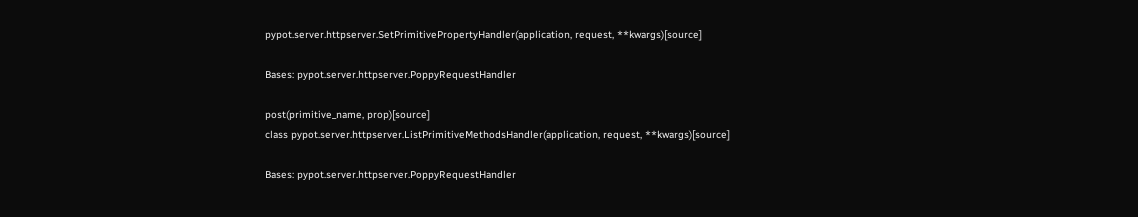pypot.server.httpserver.SetPrimitivePropertyHandler(application, request, **kwargs)[source]

Bases: pypot.server.httpserver.PoppyRequestHandler

post(primitive_name, prop)[source]
class pypot.server.httpserver.ListPrimitiveMethodsHandler(application, request, **kwargs)[source]

Bases: pypot.server.httpserver.PoppyRequestHandler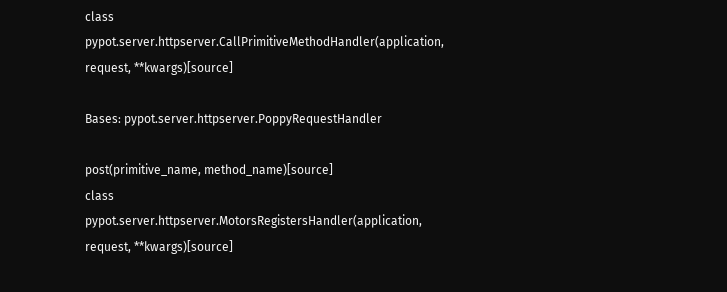class pypot.server.httpserver.CallPrimitiveMethodHandler(application, request, **kwargs)[source]

Bases: pypot.server.httpserver.PoppyRequestHandler

post(primitive_name, method_name)[source]
class pypot.server.httpserver.MotorsRegistersHandler(application, request, **kwargs)[source]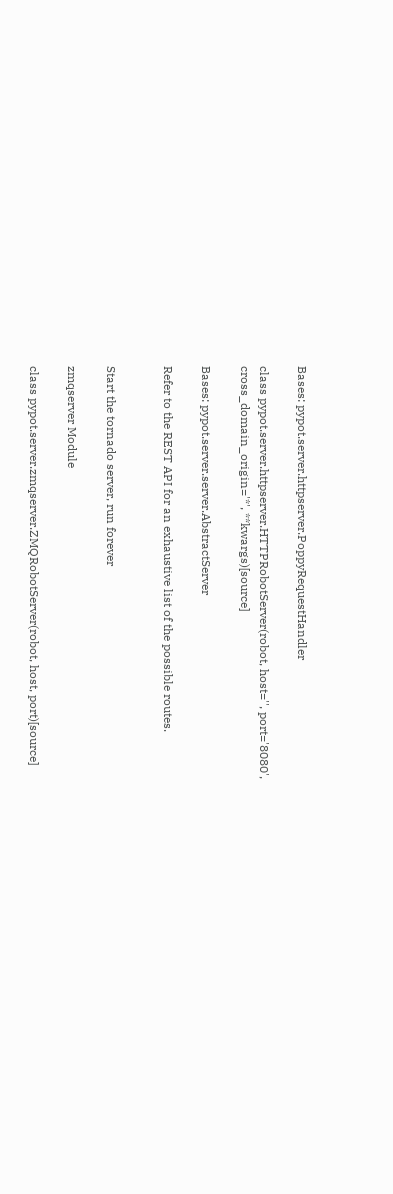Bases: pypot.server.httpserver.PoppyRequestHandler

class pypot.server.httpserver.HTTPRobotServer(robot, host='', port='8080', cross_domain_origin='*', **kwargs)[source]

Bases: pypot.server.server.AbstractServer

Refer to the REST API for an exhaustive list of the possible routes.


Start the tornado server, run forever

zmqserver Module

class pypot.server.zmqserver.ZMQRobotServer(robot, host, port)[source]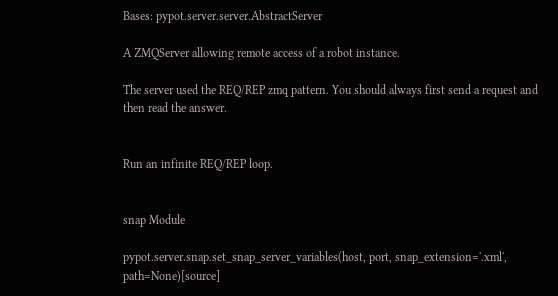Bases: pypot.server.server.AbstractServer

A ZMQServer allowing remote access of a robot instance.

The server used the REQ/REP zmq pattern. You should always first send a request and then read the answer.


Run an infinite REQ/REP loop.


snap Module

pypot.server.snap.set_snap_server_variables(host, port, snap_extension='.xml', path=None)[source]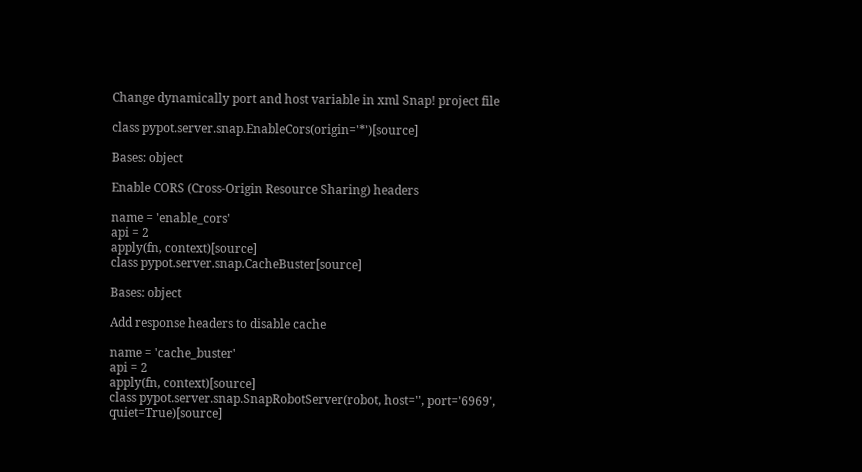Change dynamically port and host variable in xml Snap! project file

class pypot.server.snap.EnableCors(origin='*')[source]

Bases: object

Enable CORS (Cross-Origin Resource Sharing) headers

name = 'enable_cors'
api = 2
apply(fn, context)[source]
class pypot.server.snap.CacheBuster[source]

Bases: object

Add response headers to disable cache

name = 'cache_buster'
api = 2
apply(fn, context)[source]
class pypot.server.snap.SnapRobotServer(robot, host='', port='6969', quiet=True)[source]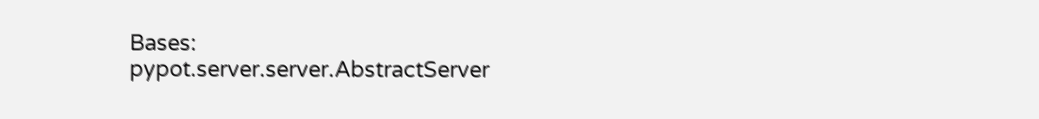Bases: pypot.server.server.AbstractServer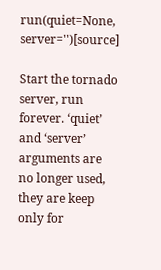run(quiet=None, server='')[source]

Start the tornado server, run forever. ‘quiet’ and ‘server’ arguments are no longer used, they are keep only for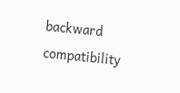backward compatibility